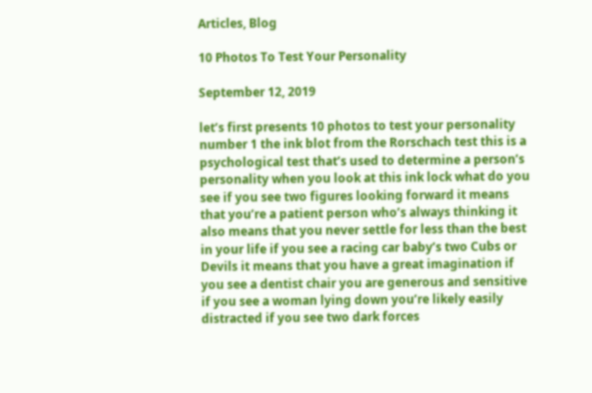Articles, Blog

10 Photos To Test Your Personality

September 12, 2019

let’s first presents 10 photos to test your personality number 1 the ink blot from the Rorschach test this is a psychological test that’s used to determine a person’s personality when you look at this ink lock what do you see if you see two figures looking forward it means that you’re a patient person who’s always thinking it also means that you never settle for less than the best in your life if you see a racing car baby’s two Cubs or Devils it means that you have a great imagination if you see a dentist chair you are generous and sensitive if you see a woman lying down you’re likely easily distracted if you see two dark forces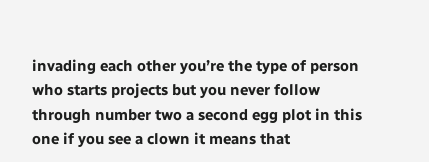invading each other you’re the type of person who starts projects but you never follow through number two a second egg plot in this one if you see a clown it means that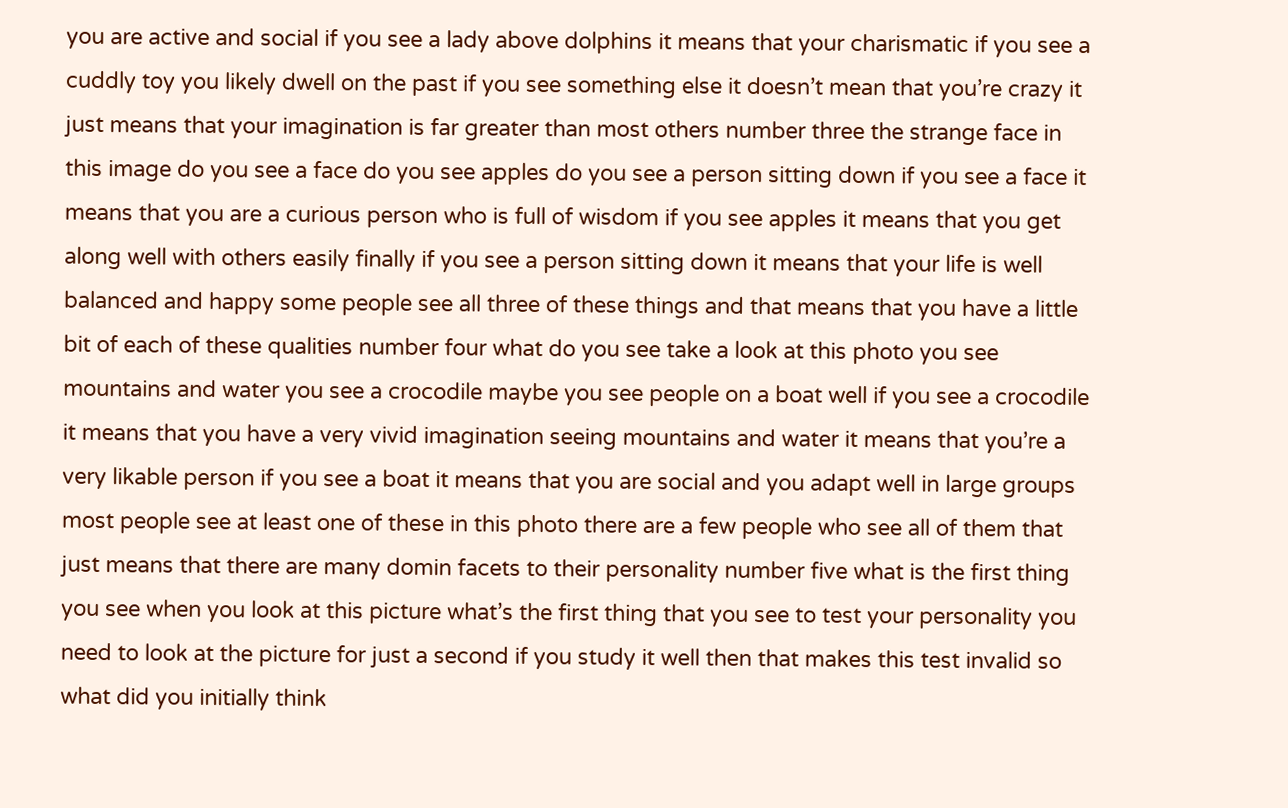you are active and social if you see a lady above dolphins it means that your charismatic if you see a cuddly toy you likely dwell on the past if you see something else it doesn’t mean that you’re crazy it just means that your imagination is far greater than most others number three the strange face in this image do you see a face do you see apples do you see a person sitting down if you see a face it means that you are a curious person who is full of wisdom if you see apples it means that you get along well with others easily finally if you see a person sitting down it means that your life is well balanced and happy some people see all three of these things and that means that you have a little bit of each of these qualities number four what do you see take a look at this photo you see mountains and water you see a crocodile maybe you see people on a boat well if you see a crocodile it means that you have a very vivid imagination seeing mountains and water it means that you’re a very likable person if you see a boat it means that you are social and you adapt well in large groups most people see at least one of these in this photo there are a few people who see all of them that just means that there are many domin facets to their personality number five what is the first thing you see when you look at this picture what’s the first thing that you see to test your personality you need to look at the picture for just a second if you study it well then that makes this test invalid so what did you initially think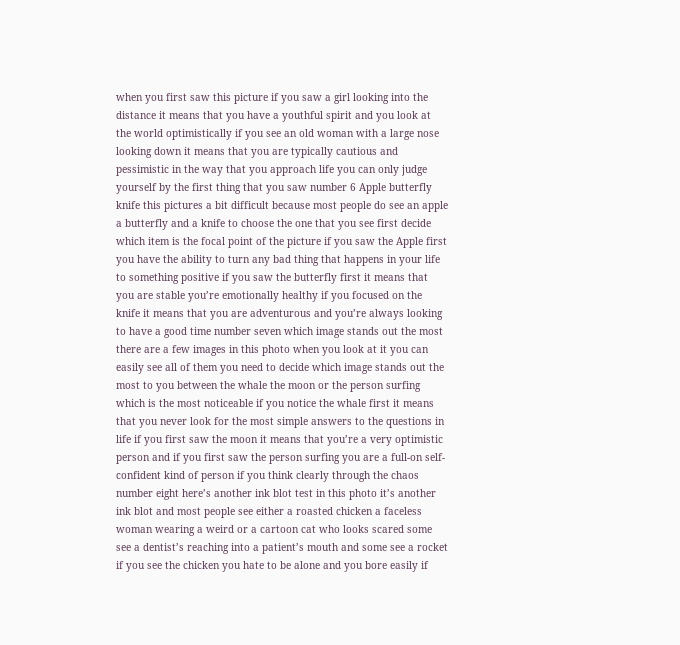when you first saw this picture if you saw a girl looking into the distance it means that you have a youthful spirit and you look at the world optimistically if you see an old woman with a large nose looking down it means that you are typically cautious and pessimistic in the way that you approach life you can only judge yourself by the first thing that you saw number 6 Apple butterfly knife this pictures a bit difficult because most people do see an apple a butterfly and a knife to choose the one that you see first decide which item is the focal point of the picture if you saw the Apple first you have the ability to turn any bad thing that happens in your life to something positive if you saw the butterfly first it means that you are stable you’re emotionally healthy if you focused on the knife it means that you are adventurous and you’re always looking to have a good time number seven which image stands out the most there are a few images in this photo when you look at it you can easily see all of them you need to decide which image stands out the most to you between the whale the moon or the person surfing which is the most noticeable if you notice the whale first it means that you never look for the most simple answers to the questions in life if you first saw the moon it means that you’re a very optimistic person and if you first saw the person surfing you are a full-on self-confident kind of person if you think clearly through the chaos number eight here’s another ink blot test in this photo it’s another ink blot and most people see either a roasted chicken a faceless woman wearing a weird or a cartoon cat who looks scared some see a dentist’s reaching into a patient’s mouth and some see a rocket if you see the chicken you hate to be alone and you bore easily if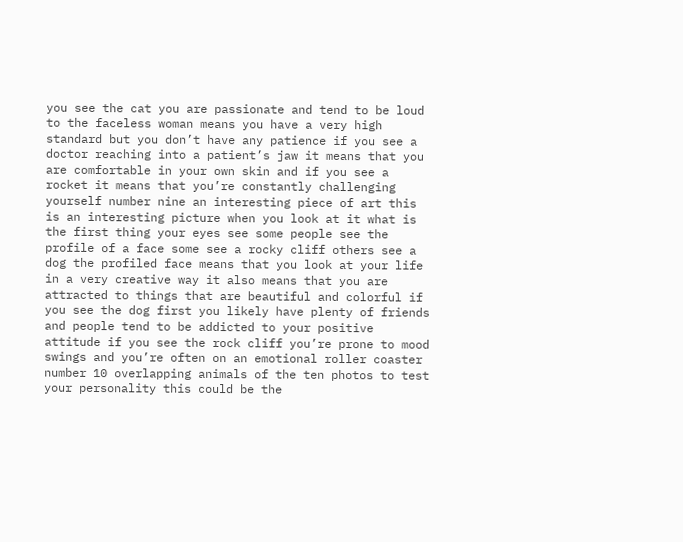you see the cat you are passionate and tend to be loud to the faceless woman means you have a very high standard but you don’t have any patience if you see a doctor reaching into a patient’s jaw it means that you are comfortable in your own skin and if you see a rocket it means that you’re constantly challenging yourself number nine an interesting piece of art this is an interesting picture when you look at it what is the first thing your eyes see some people see the profile of a face some see a rocky cliff others see a dog the profiled face means that you look at your life in a very creative way it also means that you are attracted to things that are beautiful and colorful if you see the dog first you likely have plenty of friends and people tend to be addicted to your positive attitude if you see the rock cliff you’re prone to mood swings and you’re often on an emotional roller coaster number 10 overlapping animals of the ten photos to test your personality this could be the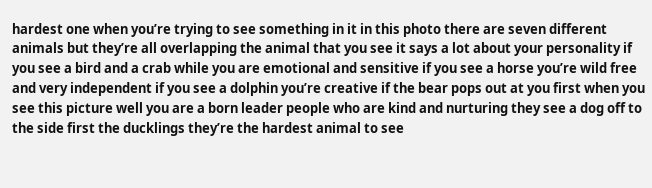hardest one when you’re trying to see something in it in this photo there are seven different animals but they’re all overlapping the animal that you see it says a lot about your personality if you see a bird and a crab while you are emotional and sensitive if you see a horse you’re wild free and very independent if you see a dolphin you’re creative if the bear pops out at you first when you see this picture well you are a born leader people who are kind and nurturing they see a dog off to the side first the ducklings they’re the hardest animal to see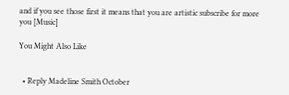and if you see those first it means that you are artistic subscribe for more you [Music]

You Might Also Like


  • Reply Madeline Smith October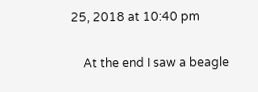25, 2018 at 10:40 pm

    At the end I saw a beagle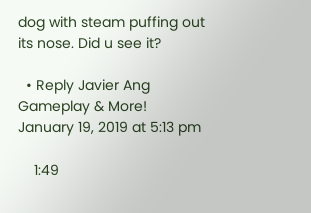dog with steam puffing out its nose. Did u see it?

  • Reply Javier Ang Gameplay & More! January 19, 2019 at 5:13 pm

    1:49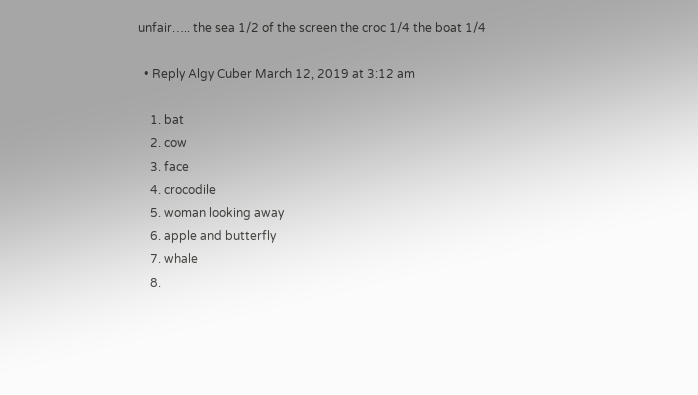unfair….. the sea 1/2 of the screen the croc 1/4 the boat 1/4

  • Reply Algy Cuber March 12, 2019 at 3:12 am

    1. bat
    2. cow
    3. face
    4. crocodile
    5. woman looking away
    6. apple and butterfly
    7. whale
    8.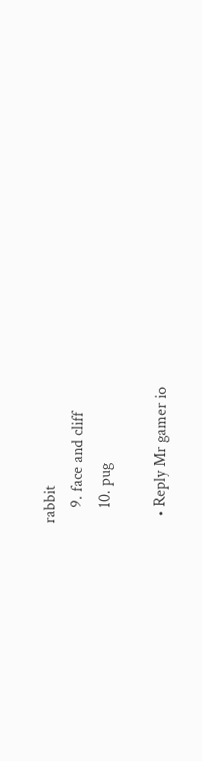rabbit
    9. face and cliff
    10. pug

  • Reply Mr gamer io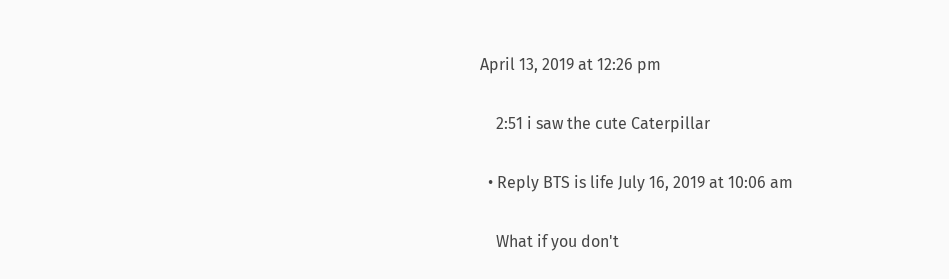April 13, 2019 at 12:26 pm

    2:51 i saw the cute Caterpillar

  • Reply BTS is life July 16, 2019 at 10:06 am

    What if you don't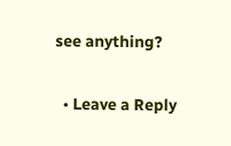see anything?

  • Leave a Reply